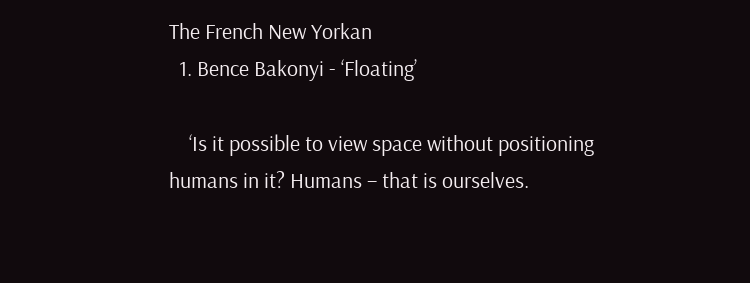The French New Yorkan
  1. Bence Bakonyi - ‘Floating’

    ‘Is it possible to view space without positioning humans in it? Humans – that is ourselves.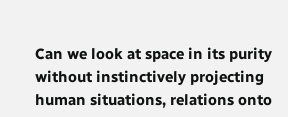Can we look at space in its purity without instinctively projecting human situations, relations onto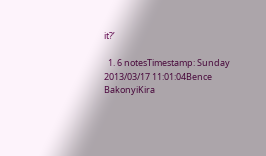it?’

  1. 6 notesTimestamp: Sunday 2013/03/17 11:01:04Bence BakonyiKira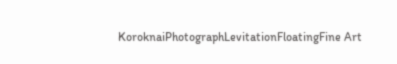KoroknaiPhotographLevitationFloatingFine Art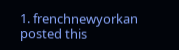1. frenchnewyorkan posted this